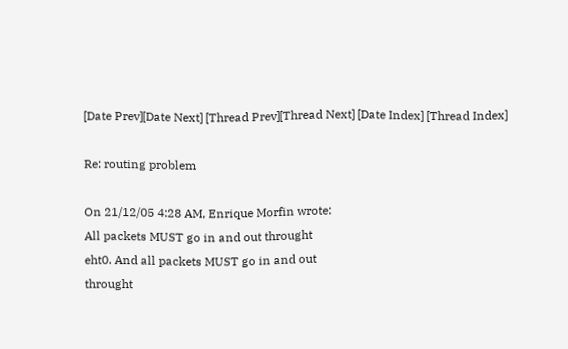[Date Prev][Date Next] [Thread Prev][Thread Next] [Date Index] [Thread Index]

Re: routing problem

On 21/12/05 4:28 AM, Enrique Morfin wrote:
All packets MUST go in and out throught
eht0. And all packets MUST go in and out
throught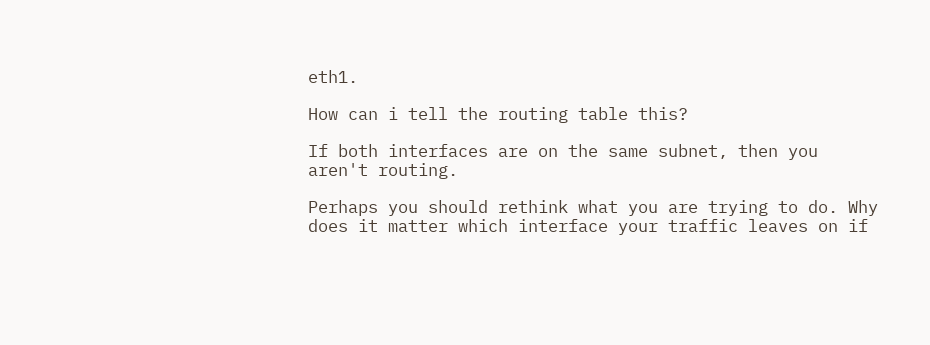eth1.

How can i tell the routing table this?

If both interfaces are on the same subnet, then you aren't routing.

Perhaps you should rethink what you are trying to do. Why does it matter which interface your traffic leaves on if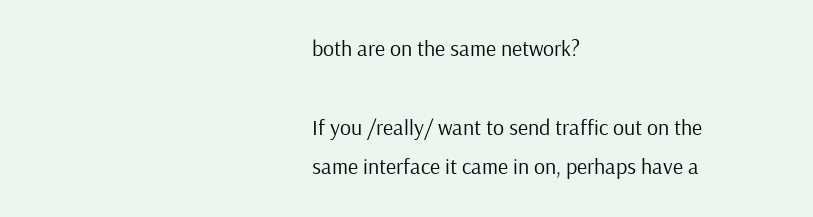both are on the same network?

If you /really/ want to send traffic out on the same interface it came in on, perhaps have a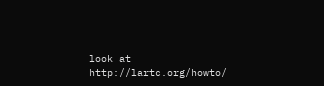look at http://lartc.org/howto/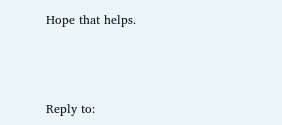Hope that helps.



Reply to: